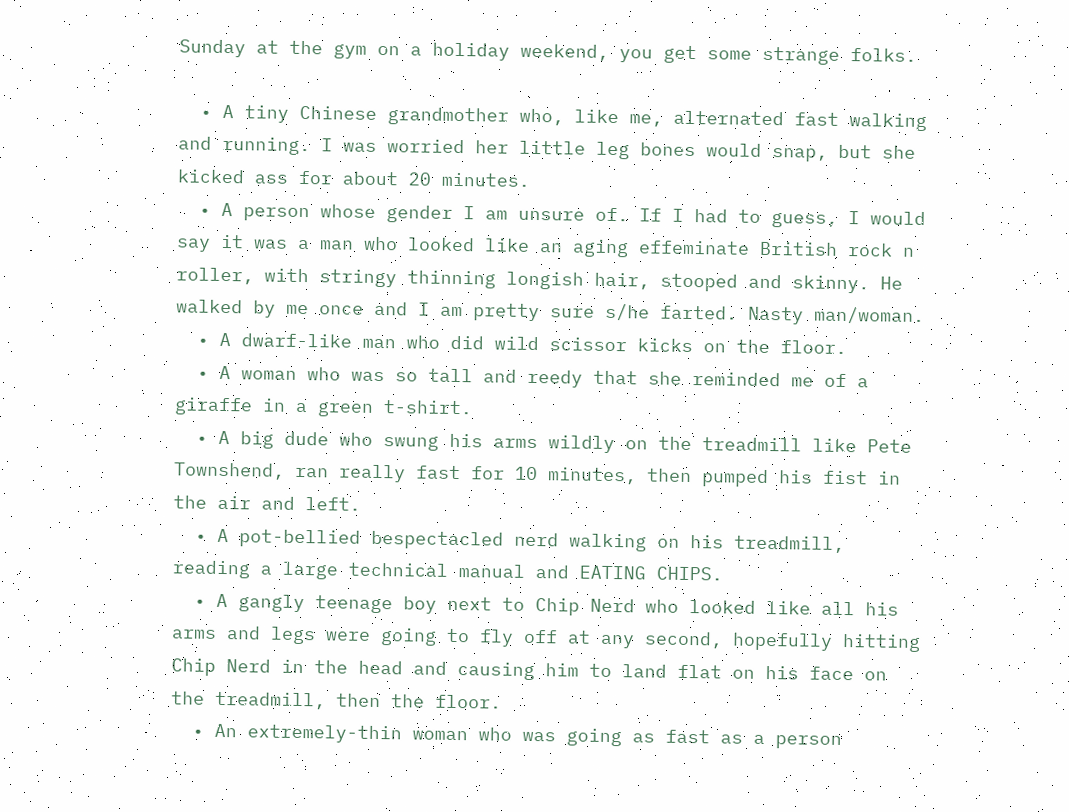Sunday at the gym on a holiday weekend, you get some strange folks.

  • A tiny Chinese grandmother who, like me, alternated fast walking and running. I was worried her little leg bones would snap, but she kicked ass for about 20 minutes.
  • A person whose gender I am unsure of. If I had to guess, I would say it was a man who looked like an aging effeminate British rock n roller, with stringy thinning longish hair, stooped and skinny. He walked by me once and I am pretty sure s/he farted. Nasty man/woman.
  • A dwarf-like man who did wild scissor kicks on the floor.
  • A woman who was so tall and reedy that she reminded me of a giraffe in a green t-shirt.
  • A big dude who swung his arms wildly on the treadmill like Pete Townshend, ran really fast for 10 minutes, then pumped his fist in the air and left.
  • A pot-bellied bespectacled nerd walking on his treadmill, reading a large technical manual and EATING CHIPS.
  • A gangly teenage boy next to Chip Nerd who looked like all his arms and legs were going to fly off at any second, hopefully hitting Chip Nerd in the head and causing him to land flat on his face on the treadmill, then the floor.
  • An extremely-thin woman who was going as fast as a person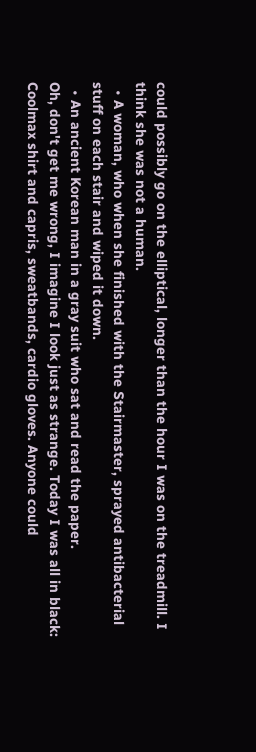could possibly go on the elliptical, longer than the hour I was on the treadmill. I think she was not a human.
  • A woman, who when she finished with the Stairmaster, sprayed antibacterial stuff on each stair and wiped it down.
  • An ancient Korean man in a gray suit who sat and read the paper.
Oh, don't get me wrong, I imagine I look just as strange. Today I was all in black: Coolmax shirt and capris, sweatbands, cardio gloves. Anyone could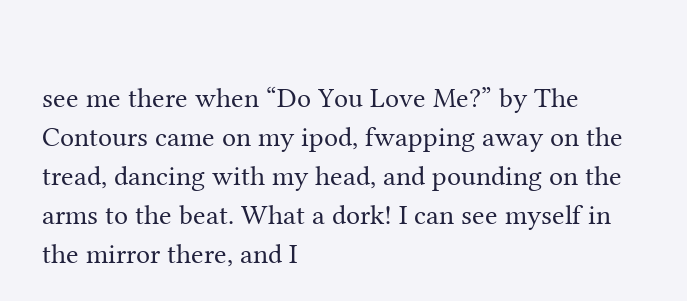see me there when “Do You Love Me?” by The Contours came on my ipod, fwapping away on the tread, dancing with my head, and pounding on the arms to the beat. What a dork! I can see myself in the mirror there, and I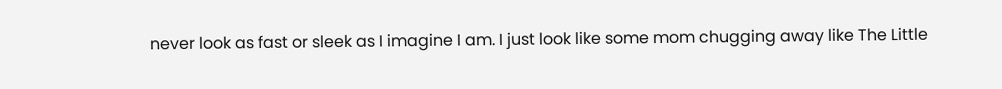never look as fast or sleek as I imagine I am. I just look like some mom chugging away like The Little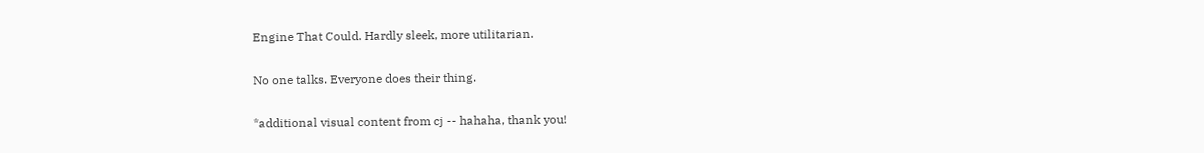Engine That Could. Hardly sleek, more utilitarian.

No one talks. Everyone does their thing.

*additional visual content from cj -- hahaha, thank you!